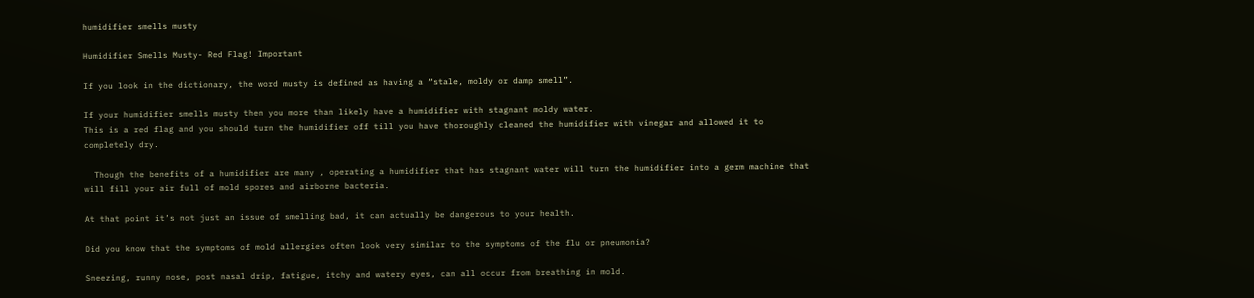humidifier smells musty

Humidifier Smells Musty- Red Flag! Important

If you look in the dictionary, the word musty is defined as having a “stale, moldy or damp smell”.

If your humidifier smells musty then you more than likely have a humidifier with stagnant moldy water.
This is a red flag and you should turn the humidifier off till you have thoroughly cleaned the humidifier with vinegar and allowed it to completely dry.

  Though the benefits of a humidifier are many , operating a humidifier that has stagnant water will turn the humidifier into a germ machine that will fill your air full of mold spores and airborne bacteria.

At that point it’s not just an issue of smelling bad, it can actually be dangerous to your health.

Did you know that the symptoms of mold allergies often look very similar to the symptoms of the flu or pneumonia?

Sneezing, runny nose, post nasal drip, fatigue, itchy and watery eyes, can all occur from breathing in mold.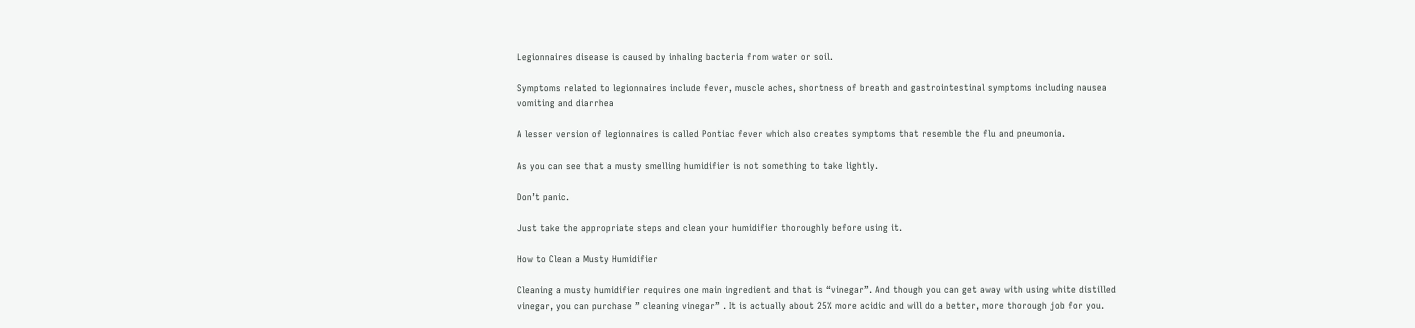Legionnaires disease is caused by inhaling bacteria from water or soil.

Symptoms related to legionnaires include fever, muscle aches, shortness of breath and gastrointestinal symptoms including nausea vomiting and diarrhea

A lesser version of legionnaires is called Pontiac fever which also creates symptoms that resemble the flu and pneumonia.

As you can see that a musty smelling humidifier is not something to take lightly.

Don’t panic.

Just take the appropriate steps and clean your humidifier thoroughly before using it.

How to Clean a Musty Humidifier

Cleaning a musty humidifier requires one main ingredient and that is “vinegar”. And though you can get away with using white distilled vinegar, you can purchase ” cleaning vinegar” . It is actually about 25% more acidic and will do a better, more thorough job for you.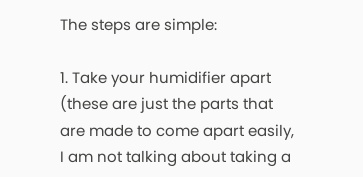The steps are simple:

1. Take your humidifier apart (these are just the parts that are made to come apart easily, I am not talking about taking a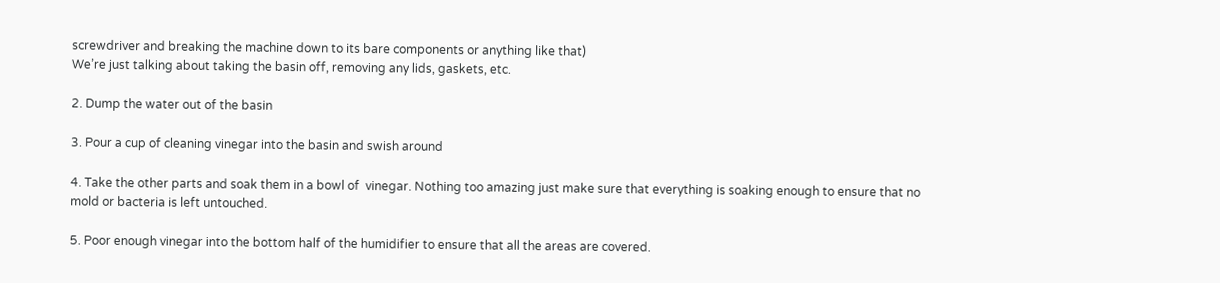screwdriver and breaking the machine down to its bare components or anything like that)
We’re just talking about taking the basin off, removing any lids, gaskets, etc.

2. Dump the water out of the basin

3. Pour a cup of cleaning vinegar into the basin and swish around

4. Take the other parts and soak them in a bowl of  vinegar. Nothing too amazing just make sure that everything is soaking enough to ensure that no mold or bacteria is left untouched.

5. Poor enough vinegar into the bottom half of the humidifier to ensure that all the areas are covered.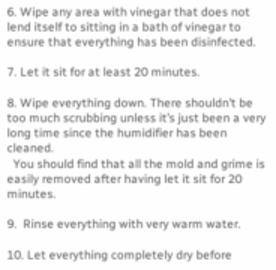6. Wipe any area with vinegar that does not lend itself to sitting in a bath of vinegar to ensure that everything has been disinfected.

7. Let it sit for at least 20 minutes.

8. Wipe everything down. There shouldn’t be too much scrubbing unless it’s just been a very long time since the humidifier has been cleaned.
  You should find that all the mold and grime is easily removed after having let it sit for 20 minutes.

9.  Rinse everything with very warm water.

10. Let everything completely dry before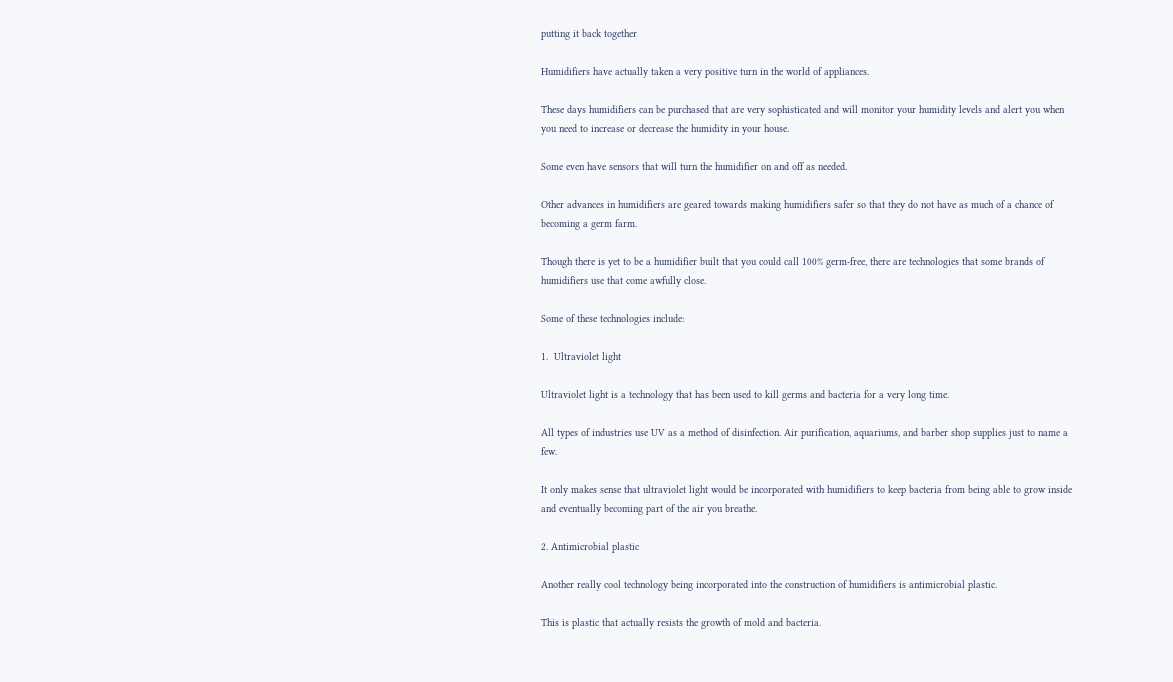putting it back together

Humidifiers have actually taken a very positive turn in the world of appliances.

These days humidifiers can be purchased that are very sophisticated and will monitor your humidity levels and alert you when you need to increase or decrease the humidity in your house.

Some even have sensors that will turn the humidifier on and off as needed.

Other advances in humidifiers are geared towards making humidifiers safer so that they do not have as much of a chance of becoming a germ farm.

Though there is yet to be a humidifier built that you could call 100% germ-free, there are technologies that some brands of humidifiers use that come awfully close.

Some of these technologies include:

1.  Ultraviolet light

Ultraviolet light is a technology that has been used to kill germs and bacteria for a very long time.

All types of industries use UV as a method of disinfection. Air purification, aquariums, and barber shop supplies just to name a few.

It only makes sense that ultraviolet light would be incorporated with humidifiers to keep bacteria from being able to grow inside and eventually becoming part of the air you breathe.

2. Antimicrobial plastic

Another really cool technology being incorporated into the construction of humidifiers is antimicrobial plastic.

This is plastic that actually resists the growth of mold and bacteria.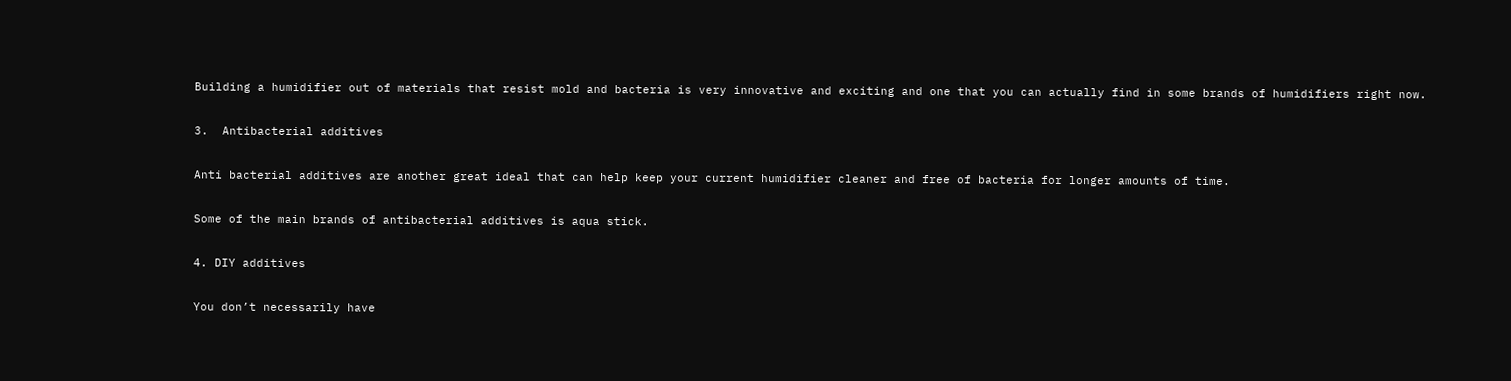Building a humidifier out of materials that resist mold and bacteria is very innovative and exciting and one that you can actually find in some brands of humidifiers right now.

3.  Antibacterial additives

Anti bacterial additives are another great ideal that can help keep your current humidifier cleaner and free of bacteria for longer amounts of time.

Some of the main brands of antibacterial additives is aqua stick.

4. DIY additives

You don’t necessarily have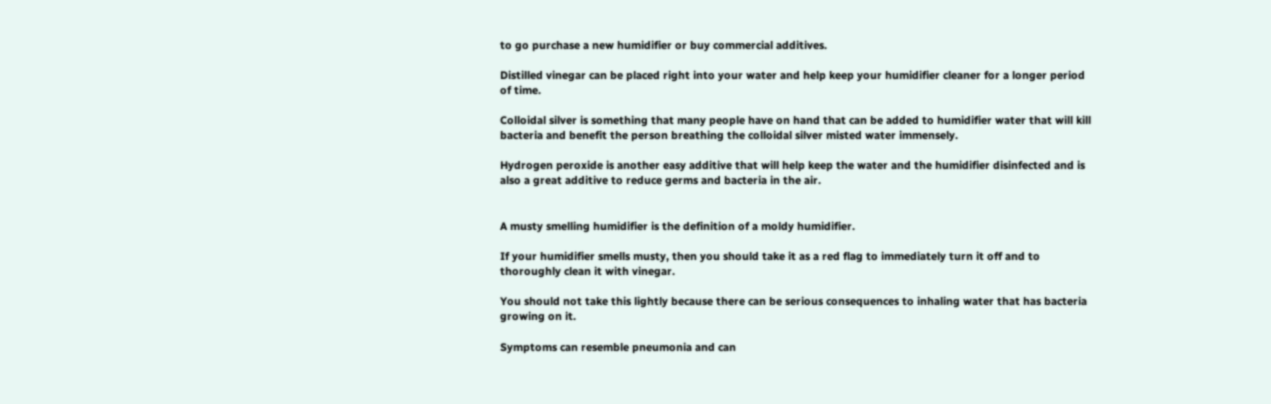to go purchase a new humidifier or buy commercial additives.

Distilled vinegar can be placed right into your water and help keep your humidifier cleaner for a longer period of time.

Colloidal silver is something that many people have on hand that can be added to humidifier water that will kill bacteria and benefit the person breathing the colloidal silver misted water immensely.

Hydrogen peroxide is another easy additive that will help keep the water and the humidifier disinfected and is also a great additive to reduce germs and bacteria in the air.


A musty smelling humidifier is the definition of a moldy humidifier.

If your humidifier smells musty, then you should take it as a red flag to immediately turn it off and to thoroughly clean it with vinegar.

You should not take this lightly because there can be serious consequences to inhaling water that has bacteria growing on it.

Symptoms can resemble pneumonia and can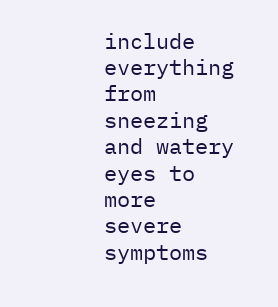include everything from sneezing and watery eyes to more severe symptoms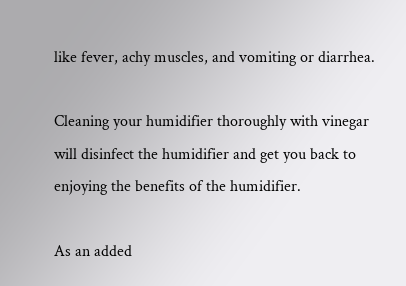like fever, achy muscles, and vomiting or diarrhea.

Cleaning your humidifier thoroughly with vinegar will disinfect the humidifier and get you back to enjoying the benefits of the humidifier.

As an added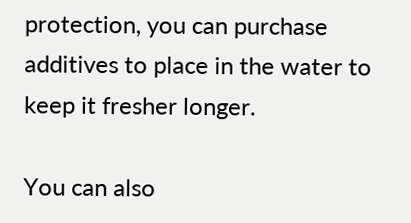protection, you can purchase additives to place in the water to keep it fresher longer.

You can also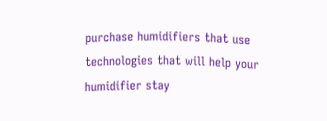purchase humidifiers that use technologies that will help your humidifier stay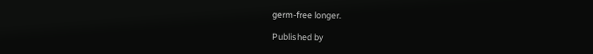germ-free longer.

Published by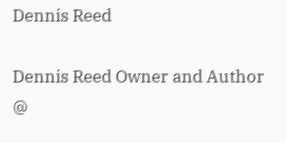Dennis Reed

Dennis Reed Owner and Author @